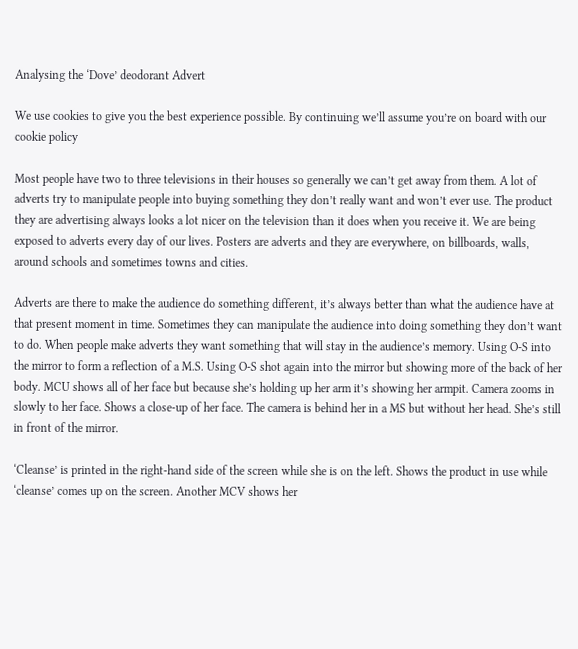Analysing the ‘Dove’ deodorant Advert

We use cookies to give you the best experience possible. By continuing we’ll assume you’re on board with our cookie policy

Most people have two to three televisions in their houses so generally we can’t get away from them. A lot of adverts try to manipulate people into buying something they don’t really want and won’t ever use. The product they are advertising always looks a lot nicer on the television than it does when you receive it. We are being exposed to adverts every day of our lives. Posters are adverts and they are everywhere, on billboards, walls, around schools and sometimes towns and cities.

Adverts are there to make the audience do something different, it’s always better than what the audience have at that present moment in time. Sometimes they can manipulate the audience into doing something they don’t want to do. When people make adverts they want something that will stay in the audience’s memory. Using O-S into the mirror to form a reflection of a M.S. Using O-S shot again into the mirror but showing more of the back of her body. MCU shows all of her face but because she’s holding up her arm it’s showing her armpit. Camera zooms in slowly to her face. Shows a close-up of her face. The camera is behind her in a MS but without her head. She’s still in front of the mirror.

‘Cleanse’ is printed in the right-hand side of the screen while she is on the left. Shows the product in use while ‘cleanse’ comes up on the screen. Another MCV shows her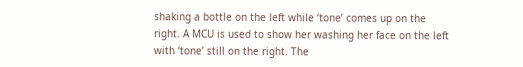shaking a bottle on the left while ‘tone’ comes up on the right. A MCU is used to show her washing her face on the left with ‘tone’ still on the right. The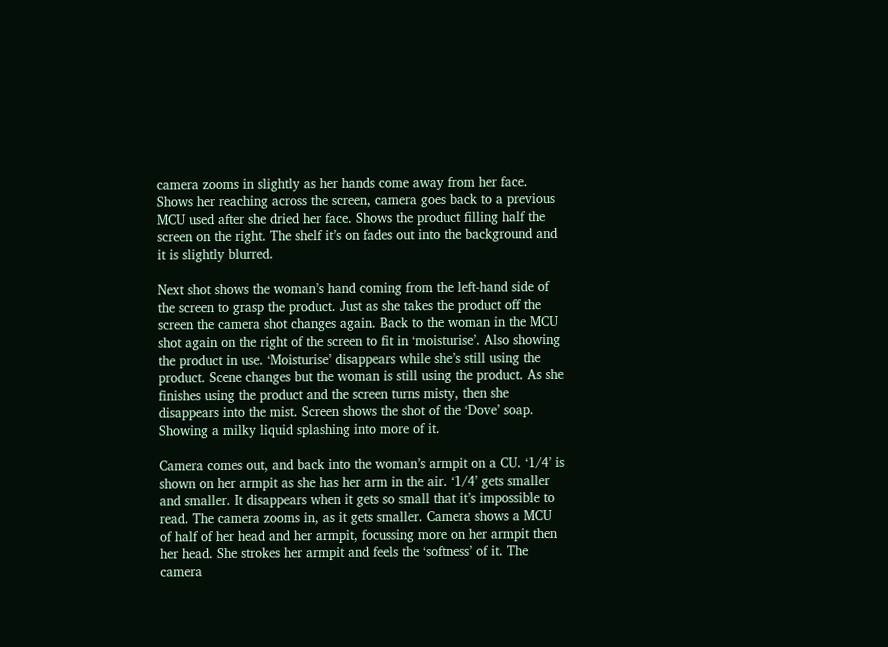camera zooms in slightly as her hands come away from her face. Shows her reaching across the screen, camera goes back to a previous MCU used after she dried her face. Shows the product filling half the screen on the right. The shelf it’s on fades out into the background and it is slightly blurred.

Next shot shows the woman’s hand coming from the left-hand side of the screen to grasp the product. Just as she takes the product off the screen the camera shot changes again. Back to the woman in the MCU shot again on the right of the screen to fit in ‘moisturise’. Also showing the product in use. ‘Moisturise’ disappears while she’s still using the product. Scene changes but the woman is still using the product. As she finishes using the product and the screen turns misty, then she disappears into the mist. Screen shows the shot of the ‘Dove’ soap. Showing a milky liquid splashing into more of it.

Camera comes out, and back into the woman’s armpit on a CU. ‘1/4’ is shown on her armpit as she has her arm in the air. ‘1/4’ gets smaller and smaller. It disappears when it gets so small that it’s impossible to read. The camera zooms in, as it gets smaller. Camera shows a MCU of half of her head and her armpit, focussing more on her armpit then her head. She strokes her armpit and feels the ‘softness’ of it. The camera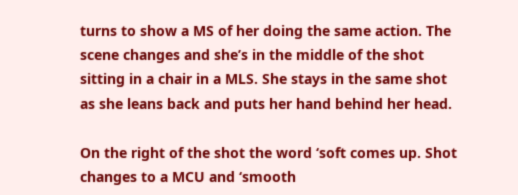turns to show a MS of her doing the same action. The scene changes and she’s in the middle of the shot sitting in a chair in a MLS. She stays in the same shot as she leans back and puts her hand behind her head.

On the right of the shot the word ‘soft comes up. Shot changes to a MCU and ‘smooth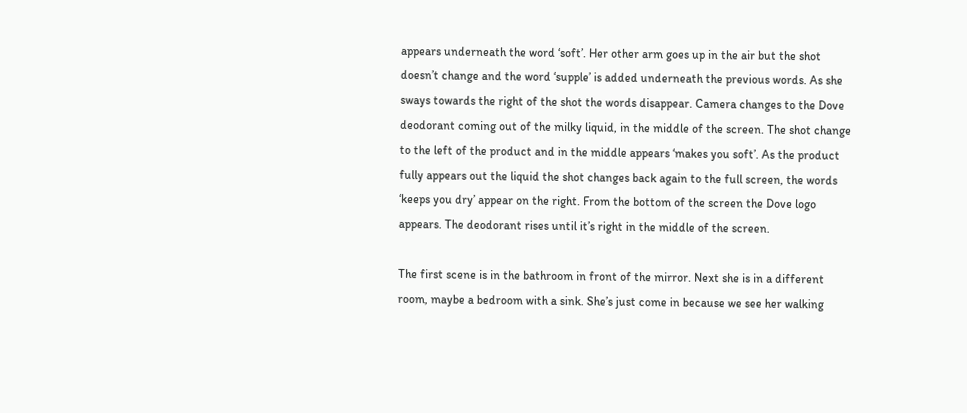appears underneath the word ‘soft’. Her other arm goes up in the air but the shot doesn’t change and the word ‘supple’ is added underneath the previous words. As she sways towards the right of the shot the words disappear. Camera changes to the Dove deodorant coming out of the milky liquid, in the middle of the screen. The shot change to the left of the product and in the middle appears ‘makes you soft’. As the product fully appears out the liquid the shot changes back again to the full screen, the words ‘keeps you dry’ appear on the right. From the bottom of the screen the Dove logo appears. The deodorant rises until it’s right in the middle of the screen.

The first scene is in the bathroom in front of the mirror. Next she is in a different room, maybe a bedroom with a sink. She’s just come in because we see her walking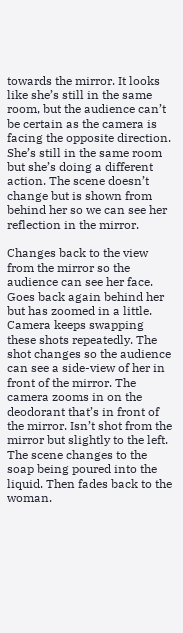towards the mirror. It looks like she’s still in the same room, but the audience can’t be certain as the camera is facing the opposite direction. She’s still in the same room but she’s doing a different action. The scene doesn’t change but is shown from behind her so we can see her reflection in the mirror.

Changes back to the view from the mirror so the audience can see her face. Goes back again behind her but has zoomed in a little. Camera keeps swapping these shots repeatedly. The shot changes so the audience can see a side-view of her in front of the mirror. The camera zooms in on the deodorant that’s in front of the mirror. Isn’t shot from the mirror but slightly to the left. The scene changes to the soap being poured into the liquid. Then fades back to the woman.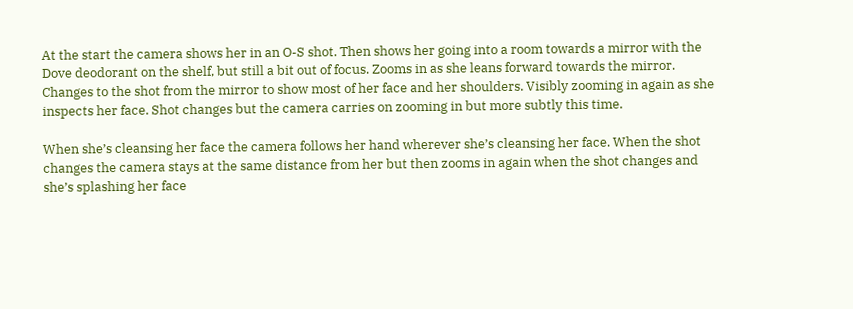At the start the camera shows her in an O-S shot. Then shows her going into a room towards a mirror with the Dove deodorant on the shelf, but still a bit out of focus. Zooms in as she leans forward towards the mirror. Changes to the shot from the mirror to show most of her face and her shoulders. Visibly zooming in again as she inspects her face. Shot changes but the camera carries on zooming in but more subtly this time.

When she’s cleansing her face the camera follows her hand wherever she’s cleansing her face. When the shot changes the camera stays at the same distance from her but then zooms in again when the shot changes and she’s splashing her face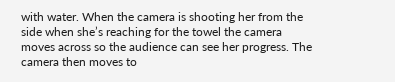with water. When the camera is shooting her from the side when she’s reaching for the towel the camera moves across so the audience can see her progress. The camera then moves to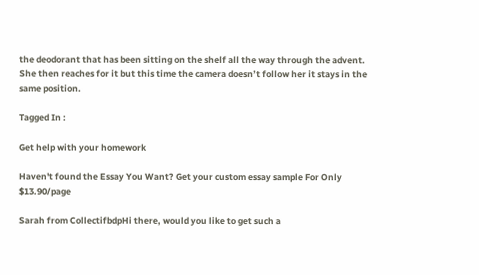the deodorant that has been sitting on the shelf all the way through the advent. She then reaches for it but this time the camera doesn’t follow her it stays in the same position.

Tagged In :

Get help with your homework

Haven't found the Essay You Want? Get your custom essay sample For Only $13.90/page

Sarah from CollectifbdpHi there, would you like to get such a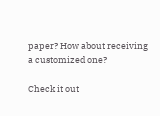paper? How about receiving a customized one?

Check it out